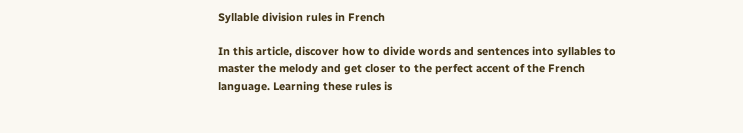Syllable division rules in French

In this article, discover how to divide words and sentences into syllables to master the melody and get closer to the perfect accent of the French language. Learning these rules is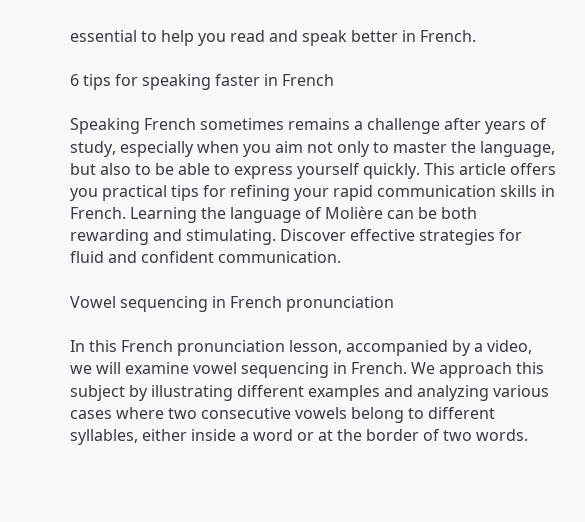essential to help you read and speak better in French.

6 tips for speaking faster in French

Speaking French sometimes remains a challenge after years of study, especially when you aim not only to master the language, but also to be able to express yourself quickly. This article offers you practical tips for refining your rapid communication skills in French. Learning the language of Molière can be both rewarding and stimulating. Discover effective strategies for fluid and confident communication.

Vowel sequencing in French pronunciation

In this French pronunciation lesson, accompanied by a video, we will examine vowel sequencing in French. We approach this subject by illustrating different examples and analyzing various cases where two consecutive vowels belong to different syllables, either inside a word or at the border of two words.